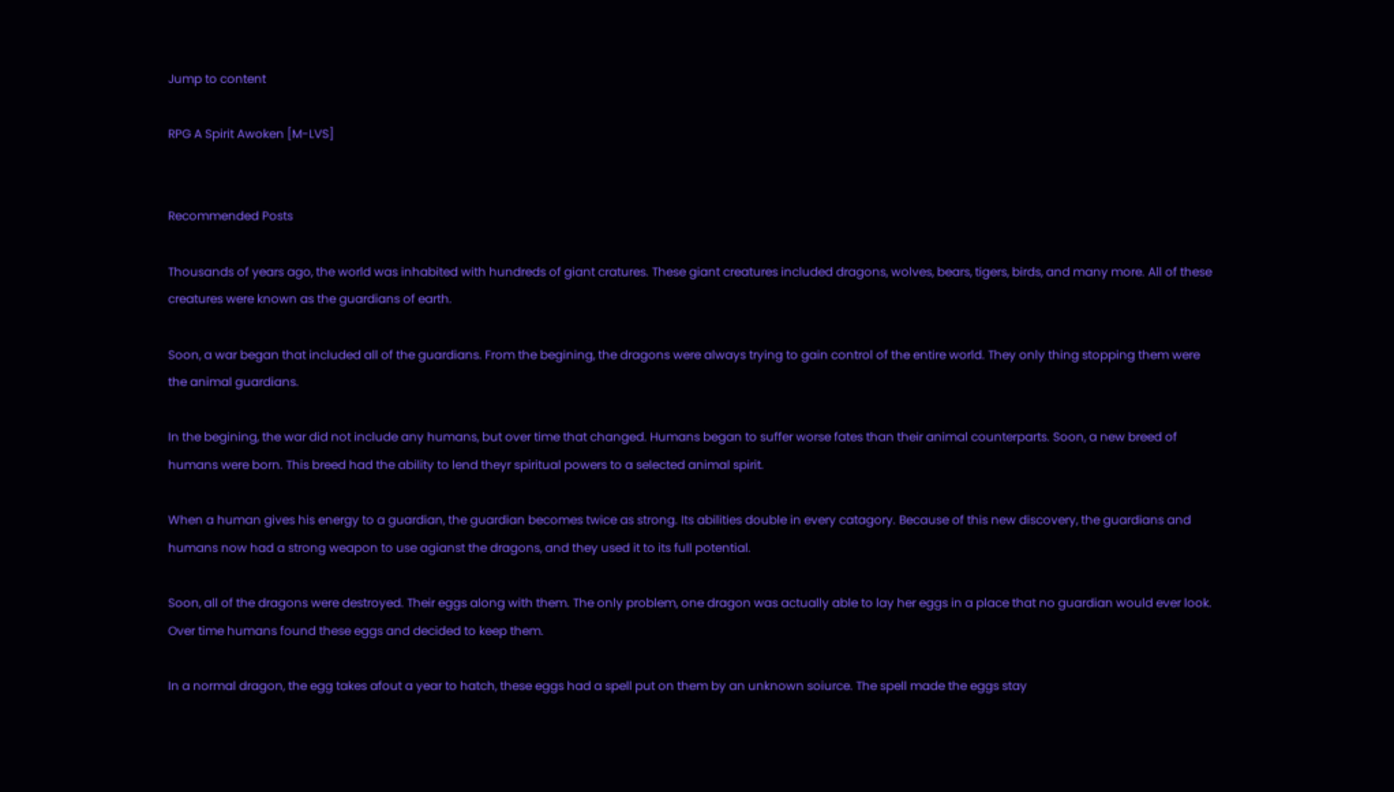Jump to content

RPG A Spirit Awoken [M-LVS]


Recommended Posts

Thousands of years ago, the world was inhabited with hundreds of giant cratures. These giant creatures included dragons, wolves, bears, tigers, birds, and many more. All of these creatures were known as the guardians of earth.

Soon, a war began that included all of the guardians. From the begining, the dragons were always trying to gain control of the entire world. They only thing stopping them were the animal guardians.

In the begining, the war did not include any humans, but over time that changed. Humans began to suffer worse fates than their animal counterparts. Soon, a new breed of humans were born. This breed had the ability to lend theyr spiritual powers to a selected animal spirit.

When a human gives his energy to a guardian, the guardian becomes twice as strong. Its abilities double in every catagory. Because of this new discovery, the guardians and humans now had a strong weapon to use agianst the dragons, and they used it to its full potential.

Soon, all of the dragons were destroyed. Their eggs along with them. The only problem, one dragon was actually able to lay her eggs in a place that no guardian would ever look. Over time humans found these eggs and decided to keep them.

In a normal dragon, the egg takes afout a year to hatch, these eggs had a spell put on them by an unknown soiurce. The spell made the eggs stay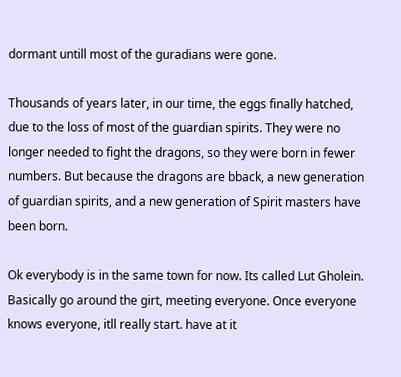dormant untill most of the guradians were gone.

Thousands of years later, in our time, the eggs finally hatched, due to the loss of most of the guardian spirits. They were no longer needed to fight the dragons, so they were born in fewer numbers. But because the dragons are bback, a new generation of guardian spirits, and a new generation of Spirit masters have been born.

Ok everybody is in the same town for now. Its called Lut Gholein. Basically go around the girt, meeting everyone. Once everyone knows everyone, itll really start. have at it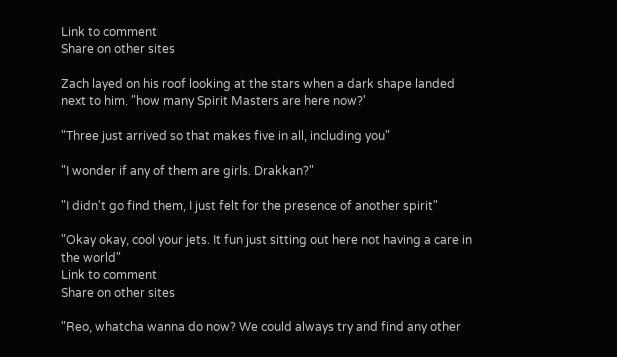Link to comment
Share on other sites

Zach layed on his roof looking at the stars when a dark shape landed next to him. "how many Spirit Masters are here now?'

"Three just arrived so that makes five in all, including you"

"I wonder if any of them are girls. Drakkan?"

"I didn't go find them, I just felt for the presence of another spirit"

"Okay okay, cool your jets. It fun just sitting out here not having a care in the world"
Link to comment
Share on other sites

"Reo, whatcha wanna do now? We could always try and find any other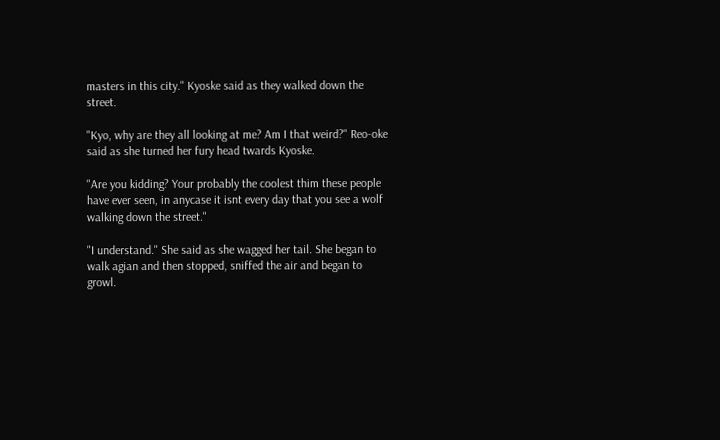masters in this city." Kyoske said as they walked down the street.

"Kyo, why are they all looking at me? Am I that weird?" Reo-oke said as she turned her fury head twards Kyoske.

"Are you kidding? Your probably the coolest thim these people have ever seen, in anycase it isnt every day that you see a wolf walking down the street."

"I understand." She said as she wagged her tail. She began to walk agian and then stopped, sniffed the air and began to growl.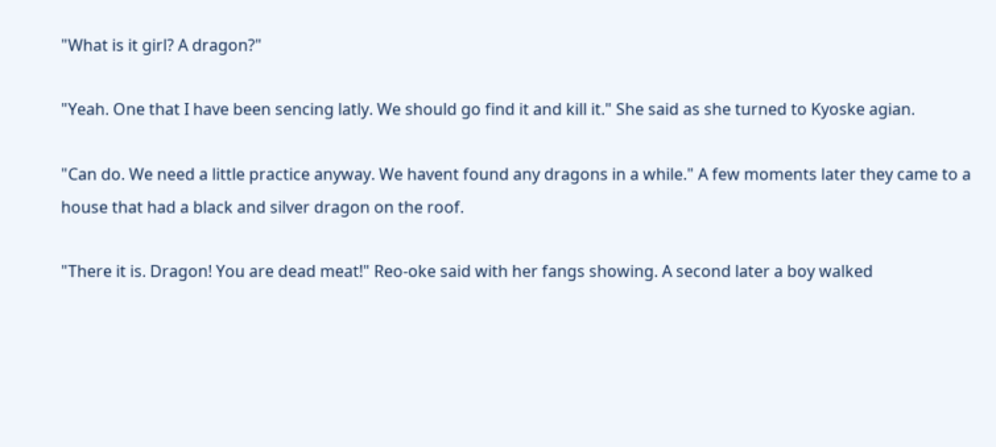"What is it girl? A dragon?"

"Yeah. One that I have been sencing latly. We should go find it and kill it." She said as she turned to Kyoske agian.

"Can do. We need a little practice anyway. We havent found any dragons in a while." A few moments later they came to a house that had a black and silver dragon on the roof.

"There it is. Dragon! You are dead meat!" Reo-oke said with her fangs showing. A second later a boy walked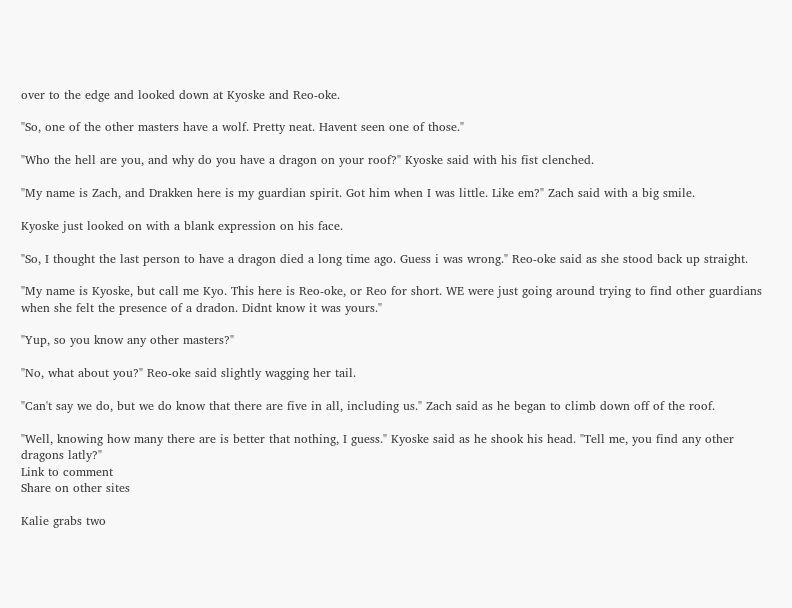over to the edge and looked down at Kyoske and Reo-oke.

"So, one of the other masters have a wolf. Pretty neat. Havent seen one of those."

"Who the hell are you, and why do you have a dragon on your roof?" Kyoske said with his fist clenched.

"My name is Zach, and Drakken here is my guardian spirit. Got him when I was little. Like em?" Zach said with a big smile.

Kyoske just looked on with a blank expression on his face.

"So, I thought the last person to have a dragon died a long time ago. Guess i was wrong." Reo-oke said as she stood back up straight.

"My name is Kyoske, but call me Kyo. This here is Reo-oke, or Reo for short. WE were just going around trying to find other guardians when she felt the presence of a dradon. Didnt know it was yours."

"Yup, so you know any other masters?"

"No, what about you?" Reo-oke said slightly wagging her tail.

"Can't say we do, but we do know that there are five in all, including us." Zach said as he began to climb down off of the roof.

"Well, knowing how many there are is better that nothing, I guess." Kyoske said as he shook his head. "Tell me, you find any other dragons latly?"
Link to comment
Share on other sites

Kalie grabs two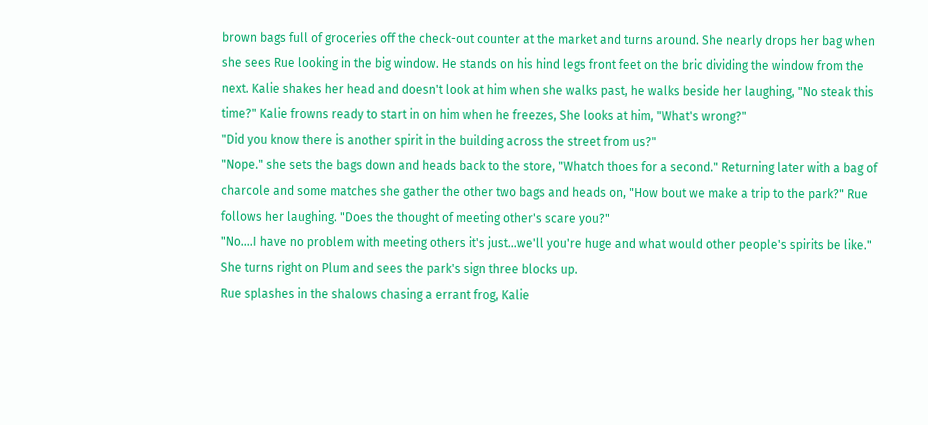brown bags full of groceries off the check-out counter at the market and turns around. She nearly drops her bag when she sees Rue looking in the big window. He stands on his hind legs front feet on the bric dividing the window from the next. Kalie shakes her head and doesn't look at him when she walks past, he walks beside her laughing, "No steak this time?" Kalie frowns ready to start in on him when he freezes, She looks at him, "What's wrong?"
"Did you know there is another spirit in the building across the street from us?"
"Nope." she sets the bags down and heads back to the store, "Whatch thoes for a second." Returning later with a bag of charcole and some matches she gather the other two bags and heads on, "How bout we make a trip to the park?" Rue follows her laughing. "Does the thought of meeting other's scare you?"
"No....I have no problem with meeting others it's just...we'll you're huge and what would other people's spirits be like." She turns right on Plum and sees the park's sign three blocks up.
Rue splashes in the shalows chasing a errant frog, Kalie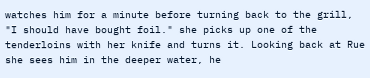watches him for a minute before turning back to the grill, "I should have bought foil." she picks up one of the tenderloins with her knife and turns it. Looking back at Rue she sees him in the deeper water, he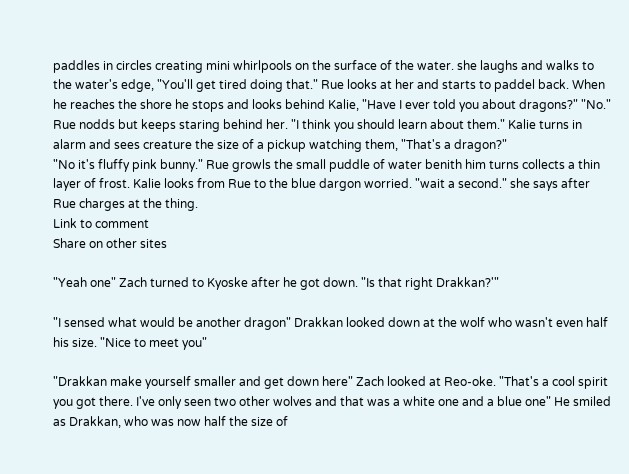paddles in circles creating mini whirlpools on the surface of the water. she laughs and walks to the water's edge, "You'll get tired doing that." Rue looks at her and starts to paddel back. When he reaches the shore he stops and looks behind Kalie, "Have I ever told you about dragons?" "No." Rue nodds but keeps staring behind her. "I think you should learn about them." Kalie turns in alarm and sees creature the size of a pickup watching them, "That's a dragon?"
"No it's fluffy pink bunny." Rue growls the small puddle of water benith him turns collects a thin layer of frost. Kalie looks from Rue to the blue dargon worried. "wait a second." she says after Rue charges at the thing.
Link to comment
Share on other sites

"Yeah one" Zach turned to Kyoske after he got down. "Is that right Drakkan?'"

"I sensed what would be another dragon" Drakkan looked down at the wolf who wasn't even half his size. "Nice to meet you"

"Drakkan make yourself smaller and get down here" Zach looked at Reo-oke. "That's a cool spirit you got there. I've only seen two other wolves and that was a white one and a blue one" He smiled as Drakkan, who was now half the size of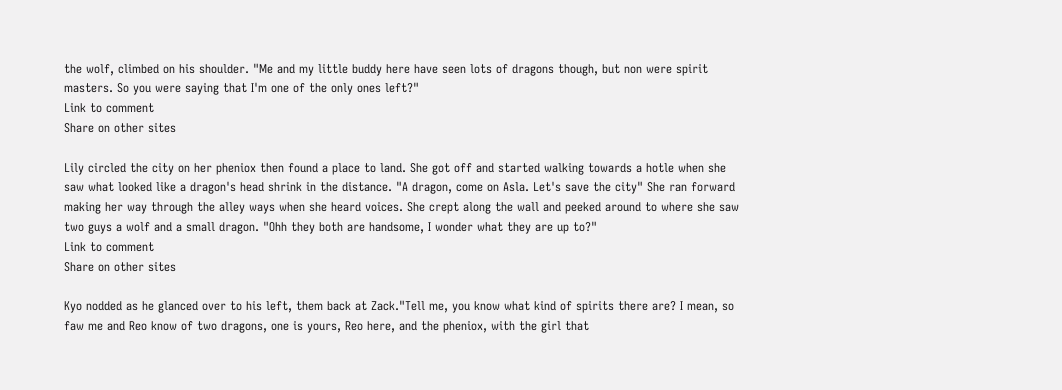the wolf, climbed on his shoulder. "Me and my little buddy here have seen lots of dragons though, but non were spirit masters. So you were saying that I'm one of the only ones left?"
Link to comment
Share on other sites

Lily circled the city on her pheniox then found a place to land. She got off and started walking towards a hotle when she saw what looked like a dragon's head shrink in the distance. "A dragon, come on Asla. Let's save the city" She ran forward making her way through the alley ways when she heard voices. She crept along the wall and peeked around to where she saw two guys a wolf and a small dragon. "Ohh they both are handsome, I wonder what they are up to?"
Link to comment
Share on other sites

Kyo nodded as he glanced over to his left, them back at Zack."Tell me, you know what kind of spirits there are? I mean, so faw me and Reo know of two dragons, one is yours, Reo here, and the pheniox, with the girl that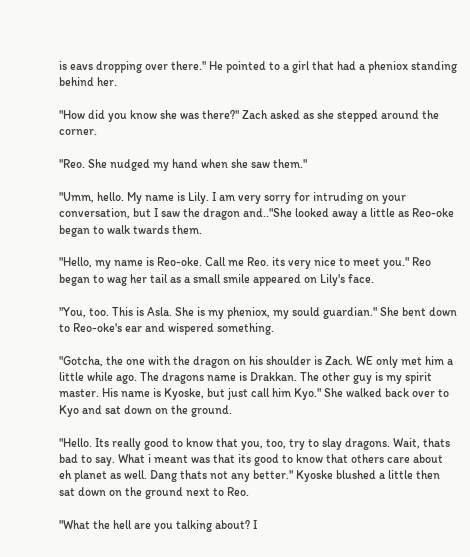is eavs dropping over there." He pointed to a girl that had a pheniox standing behind her.

"How did you know she was there?" Zach asked as she stepped around the corner.

"Reo. She nudged my hand when she saw them."

"Umm, hello. My name is Lily. I am very sorry for intruding on your conversation, but I saw the dragon and.."She looked away a little as Reo-oke began to walk twards them.

"Hello, my name is Reo-oke. Call me Reo. its very nice to meet you." Reo began to wag her tail as a small smile appeared on Lily's face.

"You, too. This is Asla. She is my pheniox, my sould guardian." She bent down to Reo-oke's ear and wispered something.

"Gotcha, the one with the dragon on his shoulder is Zach. WE only met him a little while ago. The dragons name is Drakkan. The other guy is my spirit master. His name is Kyoske, but just call him Kyo." She walked back over to Kyo and sat down on the ground.

"Hello. Its really good to know that you, too, try to slay dragons. Wait, thats bad to say. What i meant was that its good to know that others care about eh planet as well. Dang thats not any better." Kyoske blushed a little then sat down on the ground next to Reo.

"What the hell are you talking about? I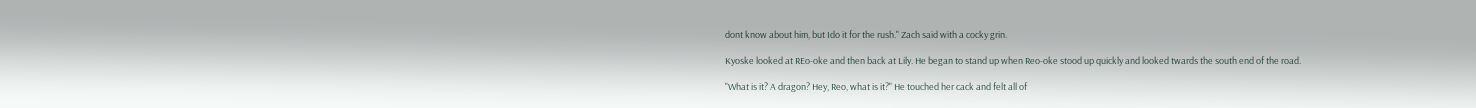dont know about him, but Ido it for the rush." Zach said with a cocky grin.

Kyoske looked at REo-oke and then back at Lily. He began to stand up when Reo-oke stood up quickly and looked twards the south end of the road.

"What is it? A dragon? Hey, Reo, what is it?" He touched her cack and felt all of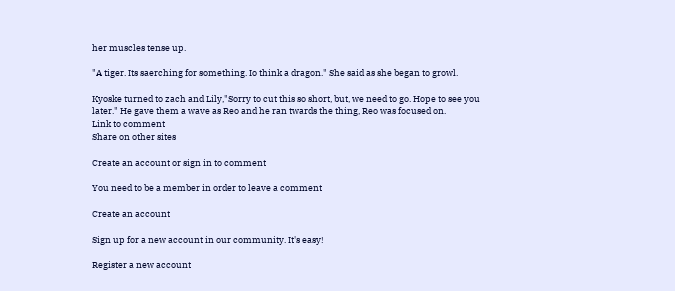her muscles tense up.

"A tiger. Its saerching for something. Io think a dragon." She said as she began to growl.

Kyoske turned to zach and Lily,"Sorry to cut this so short, but, we need to go. Hope to see you later." He gave them a wave as Reo and he ran twards the thing, Reo was focused on.
Link to comment
Share on other sites

Create an account or sign in to comment

You need to be a member in order to leave a comment

Create an account

Sign up for a new account in our community. It's easy!

Register a new account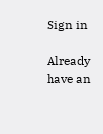Sign in

Already have an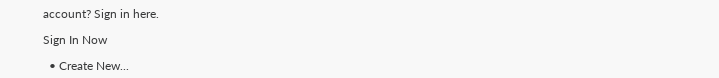account? Sign in here.

Sign In Now

  • Create New...